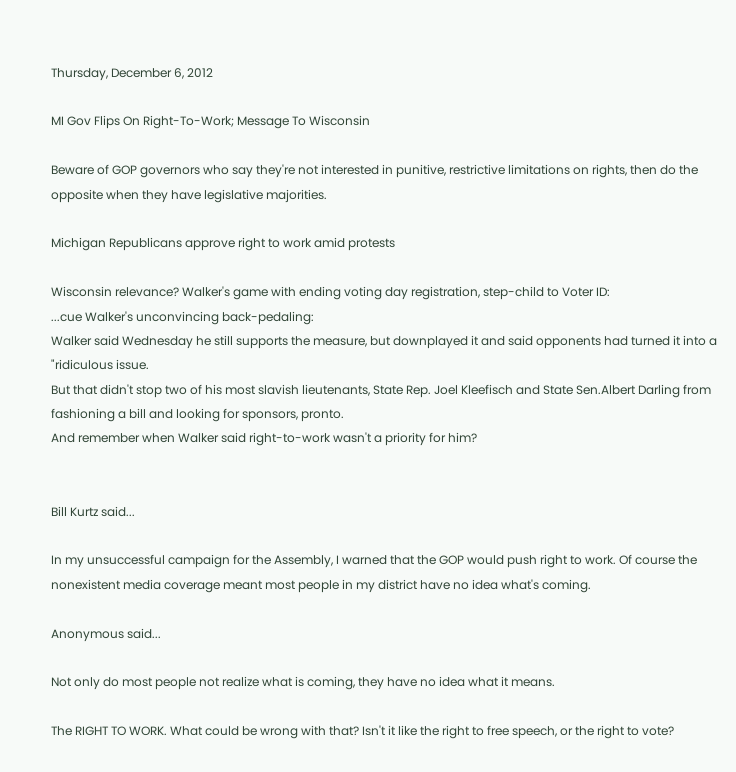Thursday, December 6, 2012

MI Gov Flips On Right-To-Work; Message To Wisconsin

Beware of GOP governors who say they're not interested in punitive, restrictive limitations on rights, then do the opposite when they have legislative majorities.

Michigan Republicans approve right to work amid protests

Wisconsin relevance? Walker's game with ending voting day registration, step-child to Voter ID:
...cue Walker's unconvincing back-pedaling:
Walker said Wednesday he still supports the measure, but downplayed it and said opponents had turned it into a "ridiculous issue.
But that didn't stop two of his most slavish lieutenants, State Rep. Joel Kleefisch and State Sen.Albert Darling from fashioning a bill and looking for sponsors, pronto.
And remember when Walker said right-to-work wasn't a priority for him?


Bill Kurtz said...

In my unsuccessful campaign for the Assembly, I warned that the GOP would push right to work. Of course the nonexistent media coverage meant most people in my district have no idea what's coming.

Anonymous said...

Not only do most people not realize what is coming, they have no idea what it means.

The RIGHT TO WORK. What could be wrong with that? Isn't it like the right to free speech, or the right to vote?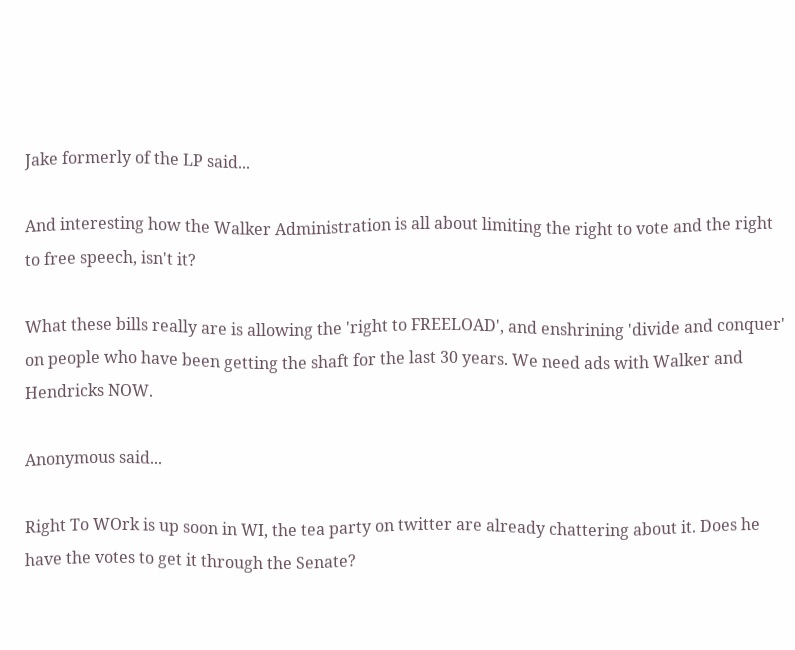Jake formerly of the LP said...

And interesting how the Walker Administration is all about limiting the right to vote and the right to free speech, isn't it?

What these bills really are is allowing the 'right to FREELOAD', and enshrining 'divide and conquer' on people who have been getting the shaft for the last 30 years. We need ads with Walker and Hendricks NOW.

Anonymous said...

Right To WOrk is up soon in WI, the tea party on twitter are already chattering about it. Does he have the votes to get it through the Senate?